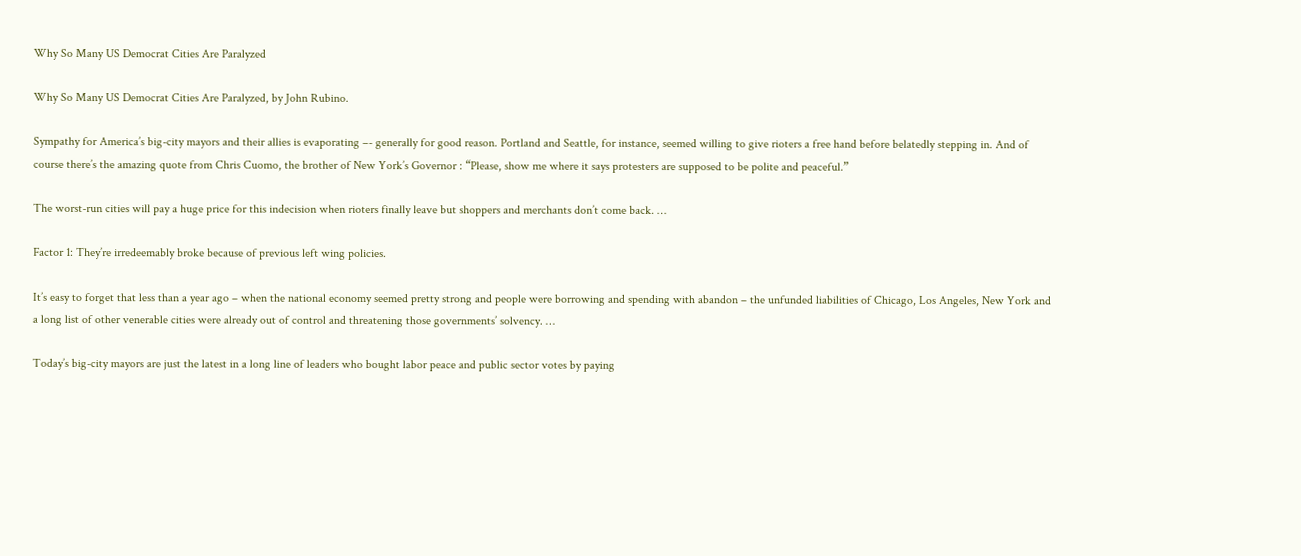Why So Many US Democrat Cities Are Paralyzed

Why So Many US Democrat Cities Are Paralyzed, by John Rubino.

Sympathy for America’s big-city mayors and their allies is evaporating –- generally for good reason. Portland and Seattle, for instance, seemed willing to give rioters a free hand before belatedly stepping in. And of course there’s the amazing quote from Chris Cuomo, the brother of New York’s Governor : “Please, show me where it says protesters are supposed to be polite and peaceful.”

The worst-run cities will pay a huge price for this indecision when rioters finally leave but shoppers and merchants don’t come back. …

Factor 1: They’re irredeemably broke because of previous left wing policies.

It’s easy to forget that less than a year ago – when the national economy seemed pretty strong and people were borrowing and spending with abandon – the unfunded liabilities of Chicago, Los Angeles, New York and a long list of other venerable cities were already out of control and threatening those governments’ solvency. …

Today’s big-city mayors are just the latest in a long line of leaders who bought labor peace and public sector votes by paying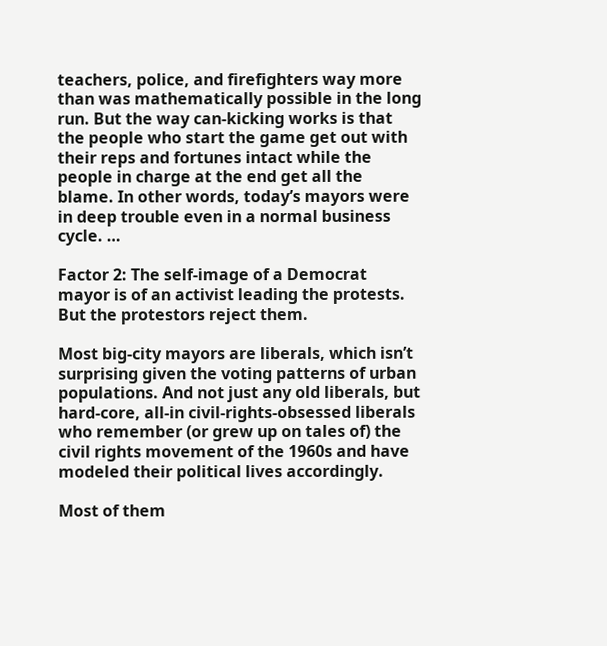teachers, police, and firefighters way more than was mathematically possible in the long run. But the way can-kicking works is that the people who start the game get out with their reps and fortunes intact while the people in charge at the end get all the blame. In other words, today’s mayors were in deep trouble even in a normal business cycle. …

Factor 2: The self-image of a Democrat mayor is of an activist leading the protests. But the protestors reject them.

Most big-city mayors are liberals, which isn’t surprising given the voting patterns of urban populations. And not just any old liberals, but hard-core, all-in civil-rights-obsessed liberals who remember (or grew up on tales of) the civil rights movement of the 1960s and have modeled their political lives accordingly.

Most of them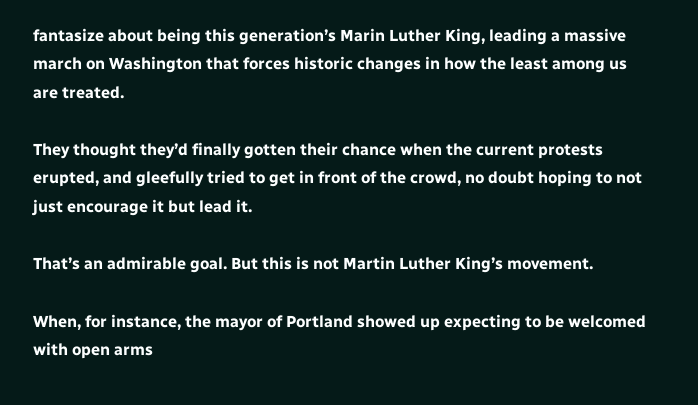fantasize about being this generation’s Marin Luther King, leading a massive march on Washington that forces historic changes in how the least among us are treated.

They thought they’d finally gotten their chance when the current protests erupted, and gleefully tried to get in front of the crowd, no doubt hoping to not just encourage it but lead it.

That’s an admirable goal. But this is not Martin Luther King’s movement.

When, for instance, the mayor of Portland showed up expecting to be welcomed with open arms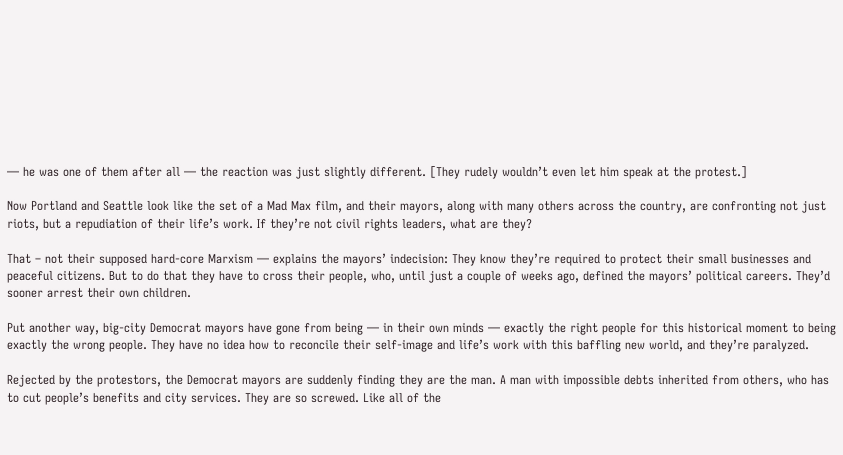— he was one of them after all — the reaction was just slightly different. [They rudely wouldn’t even let him speak at the protest.]

Now Portland and Seattle look like the set of a Mad Max film, and their mayors, along with many others across the country, are confronting not just riots, but a repudiation of their life’s work. If they’re not civil rights leaders, what are they?

That – not their supposed hard-core Marxism — explains the mayors’ indecision: They know they’re required to protect their small businesses and peaceful citizens. But to do that they have to cross their people, who, until just a couple of weeks ago, defined the mayors’ political careers. They’d sooner arrest their own children.

Put another way, big-city Democrat mayors have gone from being — in their own minds — exactly the right people for this historical moment to being exactly the wrong people. They have no idea how to reconcile their self-image and life’s work with this baffling new world, and they’re paralyzed.

Rejected by the protestors, the Democrat mayors are suddenly finding they are the man. A man with impossible debts inherited from others, who has to cut people’s benefits and city services. They are so screwed. Like all of the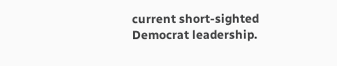current short-sighted Democrat leadership.